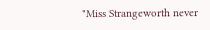"Miss Strangeworth never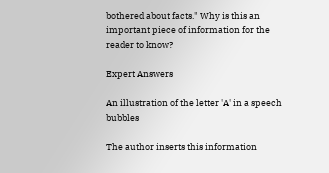bothered about facts." Why is this an important piece of information for the reader to know?

Expert Answers

An illustration of the letter 'A' in a speech bubbles

The author inserts this information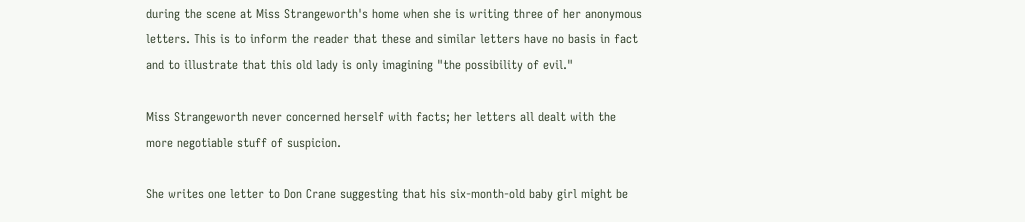during the scene at Miss Strangeworth's home when she is writing three of her anonymous letters. This is to inform the reader that these and similar letters have no basis in fact and to illustrate that this old lady is only imagining "the possibility of evil."

Miss Strangeworth never concerned herself with facts; her letters all dealt with the more negotiable stuff of suspicion.

She writes one letter to Don Crane suggesting that his six-month-old baby girl might be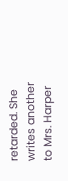retarded. She writes another to Mrs. Harper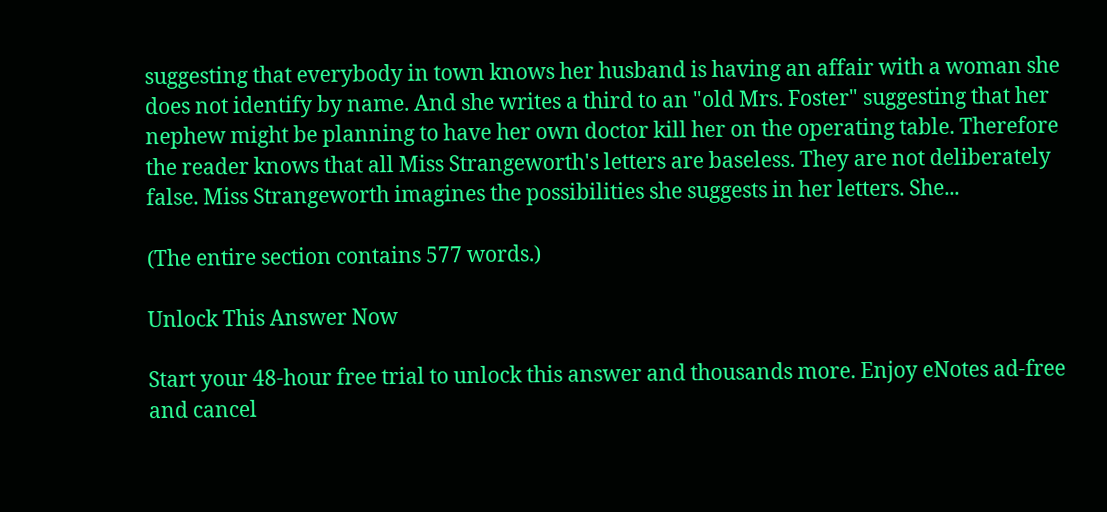suggesting that everybody in town knows her husband is having an affair with a woman she does not identify by name. And she writes a third to an "old Mrs. Foster" suggesting that her nephew might be planning to have her own doctor kill her on the operating table. Therefore the reader knows that all Miss Strangeworth's letters are baseless. They are not deliberately false. Miss Strangeworth imagines the possibilities she suggests in her letters. She...

(The entire section contains 577 words.)

Unlock This Answer Now

Start your 48-hour free trial to unlock this answer and thousands more. Enjoy eNotes ad-free and cancel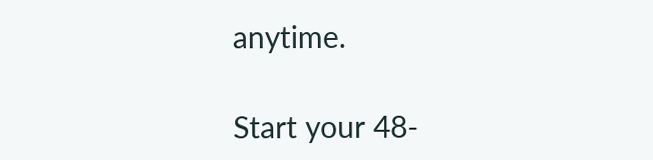anytime.

Start your 48-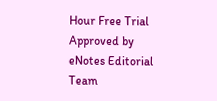Hour Free Trial
Approved by eNotes Editorial Team